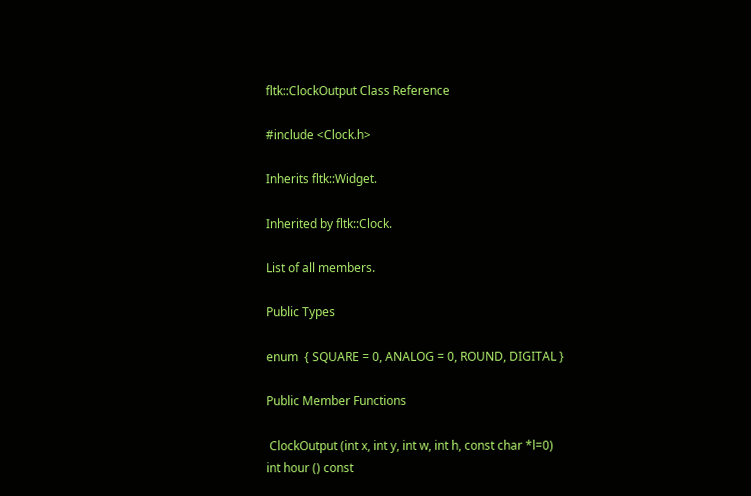fltk::ClockOutput Class Reference

#include <Clock.h>

Inherits fltk::Widget.

Inherited by fltk::Clock.

List of all members.

Public Types

enum  { SQUARE = 0, ANALOG = 0, ROUND, DIGITAL }

Public Member Functions

 ClockOutput (int x, int y, int w, int h, const char *l=0)
int hour () const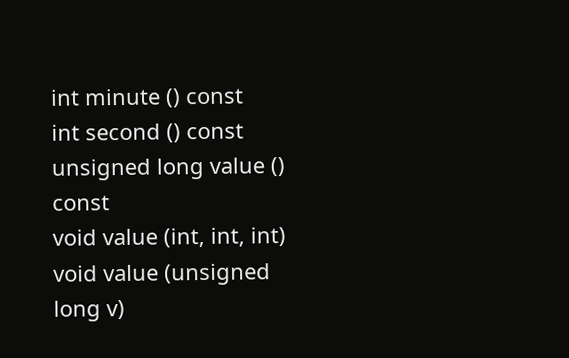int minute () const
int second () const
unsigned long value () const
void value (int, int, int)
void value (unsigned long v)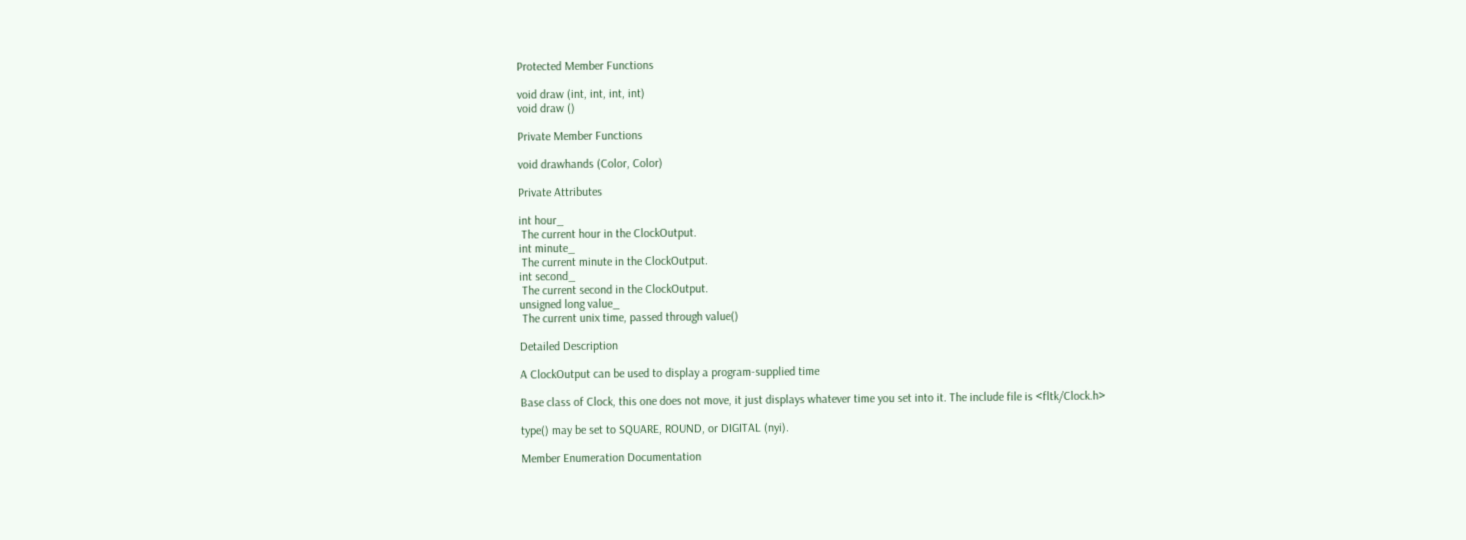Protected Member Functions

void draw (int, int, int, int)
void draw ()

Private Member Functions

void drawhands (Color, Color)

Private Attributes

int hour_
 The current hour in the ClockOutput.
int minute_
 The current minute in the ClockOutput.
int second_
 The current second in the ClockOutput.
unsigned long value_
 The current unix time, passed through value()

Detailed Description

A ClockOutput can be used to display a program-supplied time

Base class of Clock, this one does not move, it just displays whatever time you set into it. The include file is <fltk/Clock.h>

type() may be set to SQUARE, ROUND, or DIGITAL (nyi).

Member Enumeration Documentation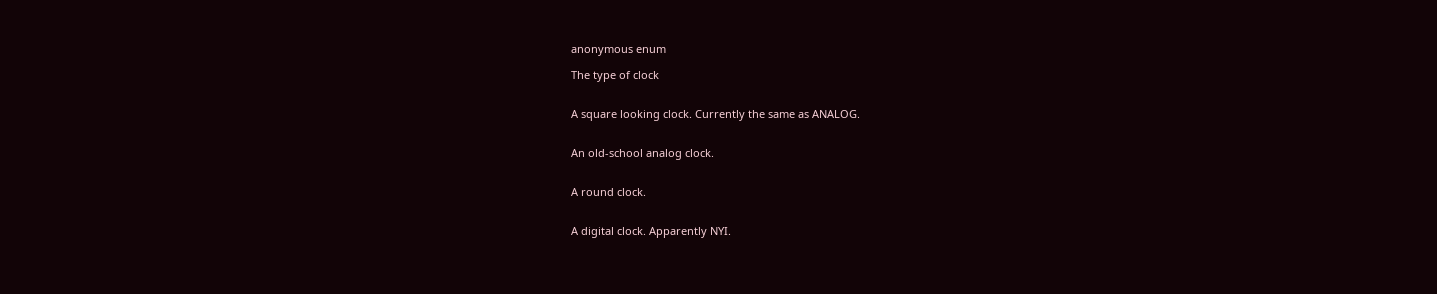anonymous enum

The type of clock


A square looking clock. Currently the same as ANALOG.


An old-school analog clock.


A round clock.


A digital clock. Apparently NYI.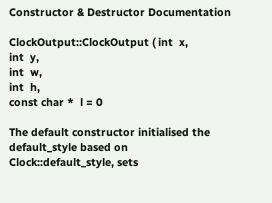Constructor & Destructor Documentation

ClockOutput::ClockOutput ( int  x,
int  y,
int  w,
int  h,
const char *  l = 0

The default constructor initialised the default_style based on Clock::default_style, sets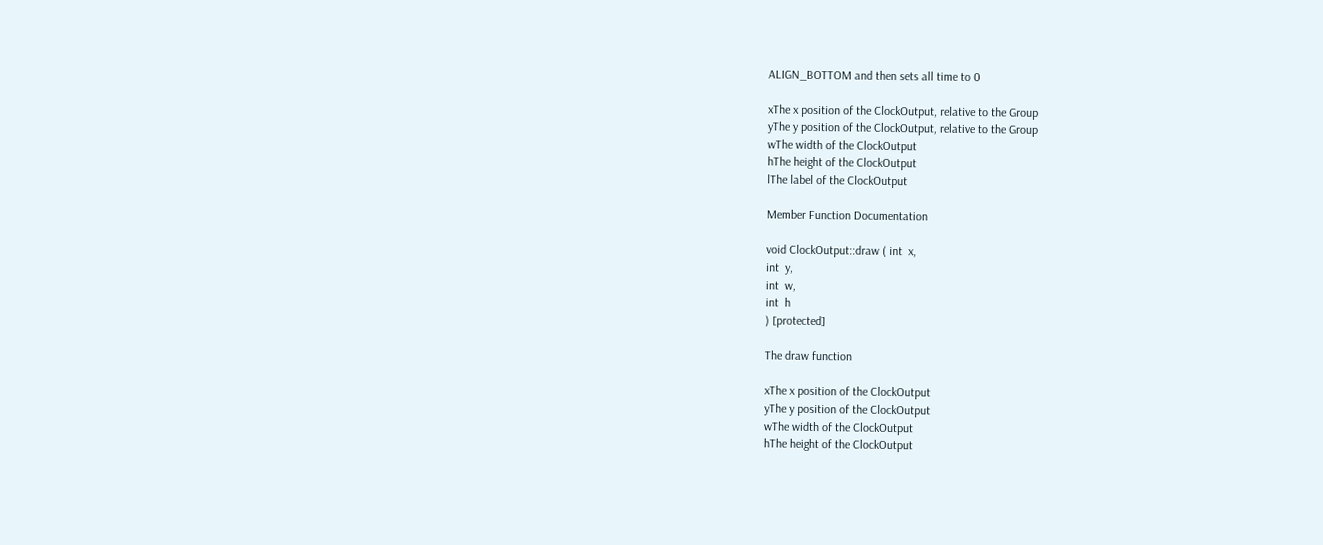ALIGN_BOTTOM and then sets all time to 0

xThe x position of the ClockOutput, relative to the Group
yThe y position of the ClockOutput, relative to the Group
wThe width of the ClockOutput
hThe height of the ClockOutput
lThe label of the ClockOutput

Member Function Documentation

void ClockOutput::draw ( int  x,
int  y,
int  w,
int  h
) [protected]

The draw function

xThe x position of the ClockOutput
yThe y position of the ClockOutput
wThe width of the ClockOutput
hThe height of the ClockOutput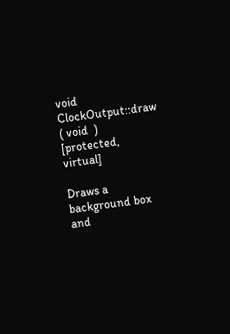void ClockOutput::draw ( void  ) [protected, virtual]

Draws a background box and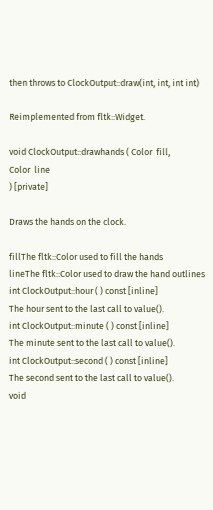then throws to ClockOutput::draw(int, int, int int)

Reimplemented from fltk::Widget.

void ClockOutput::drawhands ( Color  fill,
Color  line
) [private]

Draws the hands on the clock.

fillThe fltk::Color used to fill the hands
lineThe fltk::Color used to draw the hand outlines
int ClockOutput::hour ( ) const [inline]
The hour sent to the last call to value().
int ClockOutput::minute ( ) const [inline]
The minute sent to the last call to value().
int ClockOutput::second ( ) const [inline]
The second sent to the last call to value().
void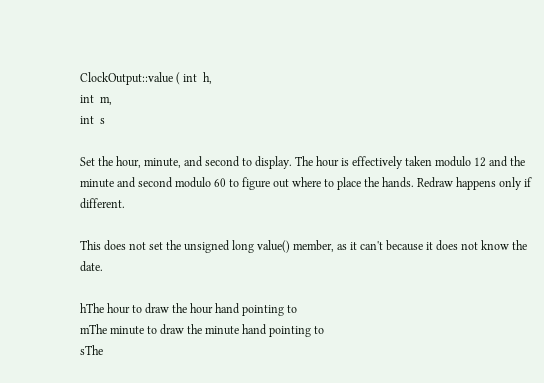ClockOutput::value ( int  h,
int  m,
int  s

Set the hour, minute, and second to display. The hour is effectively taken modulo 12 and the minute and second modulo 60 to figure out where to place the hands. Redraw happens only if different.

This does not set the unsigned long value() member, as it can't because it does not know the date.

hThe hour to draw the hour hand pointing to
mThe minute to draw the minute hand pointing to
sThe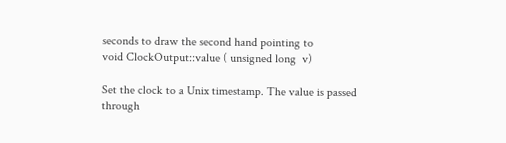seconds to draw the second hand pointing to
void ClockOutput::value ( unsigned long  v)

Set the clock to a Unix timestamp. The value is passed through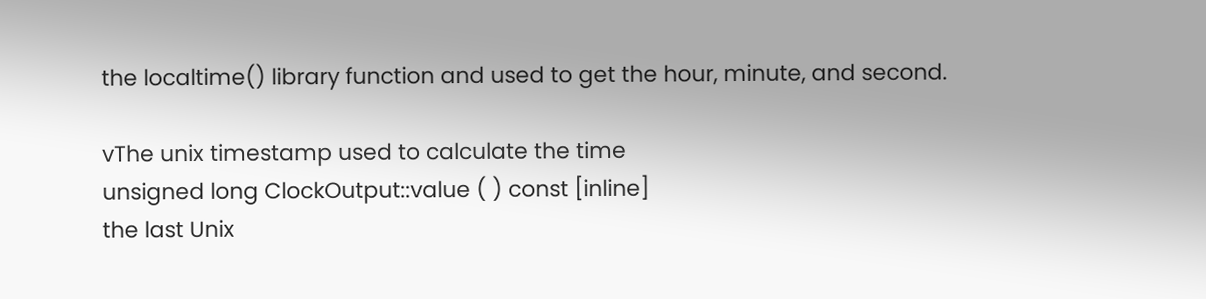the localtime() library function and used to get the hour, minute, and second.

vThe unix timestamp used to calculate the time
unsigned long ClockOutput::value ( ) const [inline]
the last Unix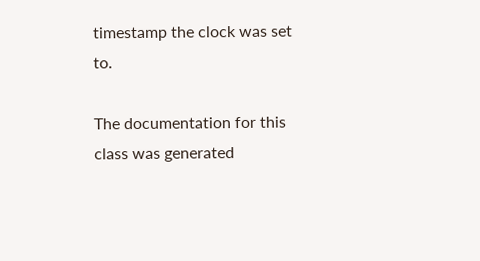timestamp the clock was set to.

The documentation for this class was generated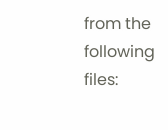from the following files: